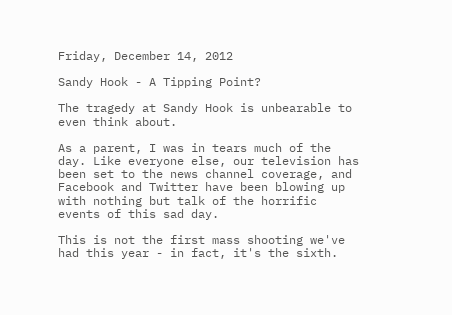Friday, December 14, 2012

Sandy Hook - A Tipping Point?

The tragedy at Sandy Hook is unbearable to even think about.

As a parent, I was in tears much of the day. Like everyone else, our television has been set to the news channel coverage, and Facebook and Twitter have been blowing up with nothing but talk of the horrific events of this sad day.

This is not the first mass shooting we've had this year - in fact, it's the sixth.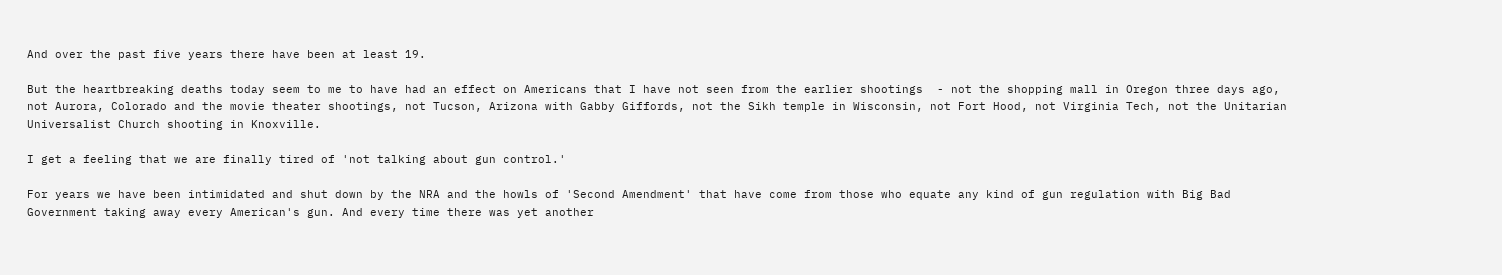And over the past five years there have been at least 19.

But the heartbreaking deaths today seem to me to have had an effect on Americans that I have not seen from the earlier shootings  - not the shopping mall in Oregon three days ago, not Aurora, Colorado and the movie theater shootings, not Tucson, Arizona with Gabby Giffords, not the Sikh temple in Wisconsin, not Fort Hood, not Virginia Tech, not the Unitarian Universalist Church shooting in Knoxville.

I get a feeling that we are finally tired of 'not talking about gun control.'

For years we have been intimidated and shut down by the NRA and the howls of 'Second Amendment' that have come from those who equate any kind of gun regulation with Big Bad Government taking away every American's gun. And every time there was yet another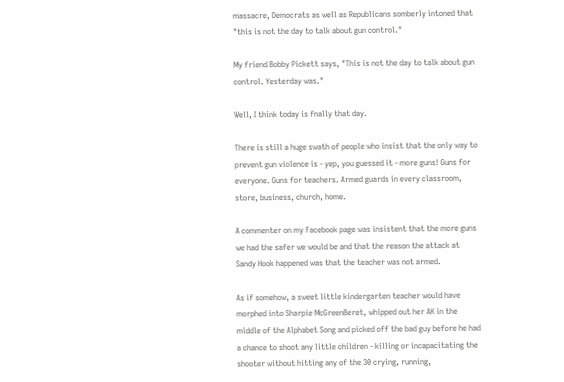massacre, Democrats as well as Republicans somberly intoned that "this is not the day to talk about gun control."

My friend Bobby Pickett says, "This is not the day to talk about gun control. Yesterday was."

Well, I think today is fnally that day.

There is still a huge swath of people who insist that the only way to prevent gun violence is - yep, you guessed it - more guns! Guns for everyone. Guns for teachers. Armed guards in every classroom, store, business, church, home.

A commenter on my Facebook page was insistent that the more guns we had the safer we would be and that the reason the attack at Sandy Hook happened was that the teacher was not armed.

As if somehow, a sweet little kindergarten teacher would have morphed into Sharpie McGreenBeret, whipped out her AK in the middle of the Alphabet Song and picked off the bad guy before he had a chance to shoot any little children - killing or incapacitating the shooter without hitting any of the 30 crying, running,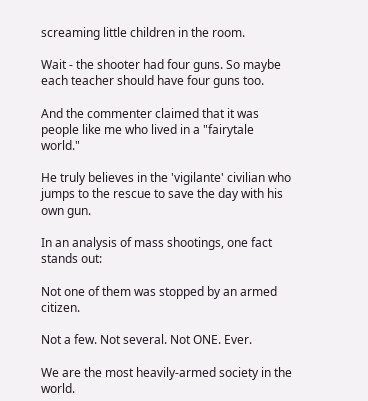screaming little children in the room.

Wait - the shooter had four guns. So maybe each teacher should have four guns too.

And the commenter claimed that it was people like me who lived in a "fairytale world."

He truly believes in the 'vigilante' civilian who jumps to the rescue to save the day with his own gun.

In an analysis of mass shootings, one fact stands out:

Not one of them was stopped by an armed citizen.

Not a few. Not several. Not ONE. Ever.

We are the most heavily-armed society in the world.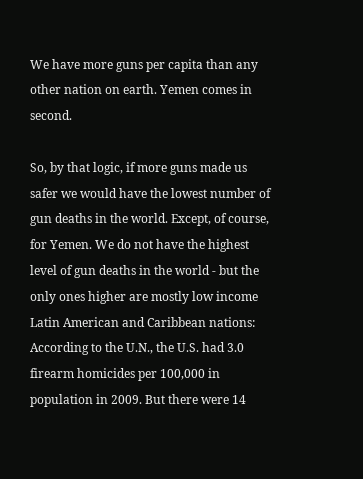We have more guns per capita than any other nation on earth. Yemen comes in second.

So, by that logic, if more guns made us safer we would have the lowest number of gun deaths in the world. Except, of course, for Yemen. We do not have the highest level of gun deaths in the world - but the only ones higher are mostly low income Latin American and Caribbean nations:
According to the U.N., the U.S. had 3.0 firearm homicides per 100,000 in population in 2009. But there were 14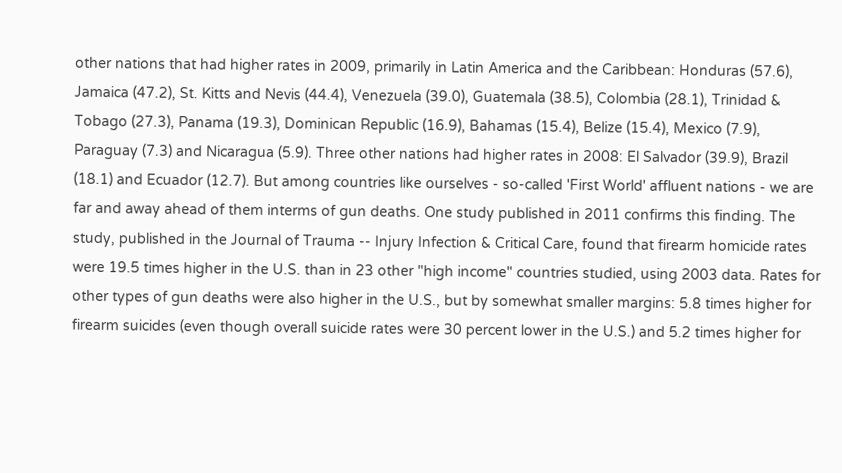other nations that had higher rates in 2009, primarily in Latin America and the Caribbean: Honduras (57.6), Jamaica (47.2), St. Kitts and Nevis (44.4), Venezuela (39.0), Guatemala (38.5), Colombia (28.1), Trinidad & Tobago (27.3), Panama (19.3), Dominican Republic (16.9), Bahamas (15.4), Belize (15.4), Mexico (7.9), Paraguay (7.3) and Nicaragua (5.9). Three other nations had higher rates in 2008: El Salvador (39.9), Brazil (18.1) and Ecuador (12.7). But among countries like ourselves - so-called 'First World' affluent nations - we are far and away ahead of them interms of gun deaths. One study published in 2011 confirms this finding. The study, published in the Journal of Trauma -- Injury Infection & Critical Care, found that firearm homicide rates were 19.5 times higher in the U.S. than in 23 other "high income" countries studied, using 2003 data. Rates for other types of gun deaths were also higher in the U.S., but by somewhat smaller margins: 5.8 times higher for firearm suicides (even though overall suicide rates were 30 percent lower in the U.S.) and 5.2 times higher for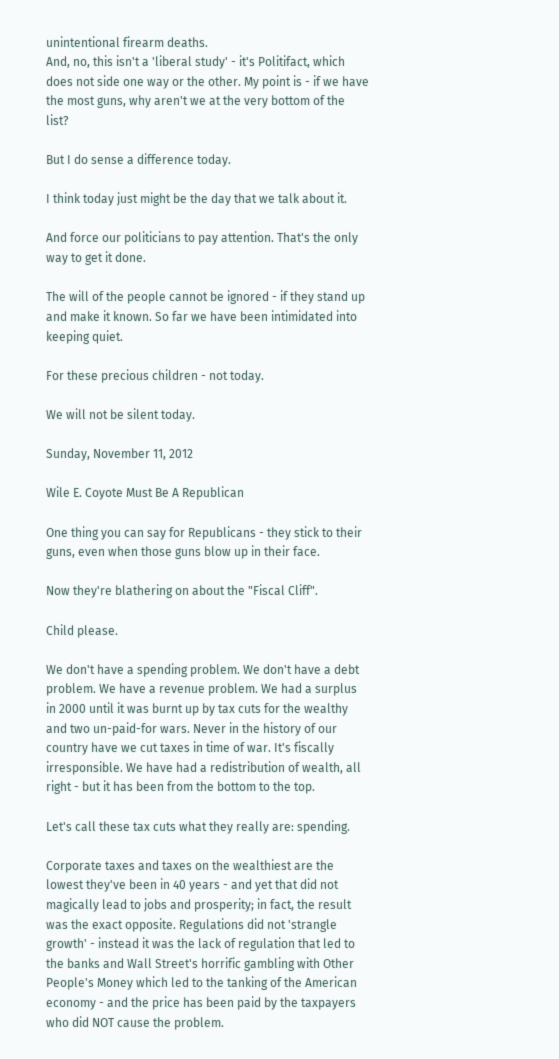unintentional firearm deaths.
And, no, this isn't a 'liberal study' - it's Politifact, which does not side one way or the other. My point is - if we have the most guns, why aren't we at the very bottom of the list?

But I do sense a difference today.

I think today just might be the day that we talk about it.

And force our politicians to pay attention. That's the only way to get it done.

The will of the people cannot be ignored - if they stand up and make it known. So far we have been intimidated into keeping quiet.

For these precious children - not today.

We will not be silent today.

Sunday, November 11, 2012

Wile E. Coyote Must Be A Republican

One thing you can say for Republicans - they stick to their guns, even when those guns blow up in their face.

Now they're blathering on about the "Fiscal Cliff".

Child please.

We don't have a spending problem. We don't have a debt problem. We have a revenue problem. We had a surplus in 2000 until it was burnt up by tax cuts for the wealthy and two un-paid-for wars. Never in the history of our country have we cut taxes in time of war. It's fiscally irresponsible. We have had a redistribution of wealth, all right - but it has been from the bottom to the top.

Let's call these tax cuts what they really are: spending.

Corporate taxes and taxes on the wealthiest are the lowest they've been in 40 years - and yet that did not magically lead to jobs and prosperity; in fact, the result was the exact opposite. Regulations did not 'strangle growth' - instead it was the lack of regulation that led to the banks and Wall Street's horrific gambling with Other People's Money which led to the tanking of the American economy - and the price has been paid by the taxpayers who did NOT cause the problem.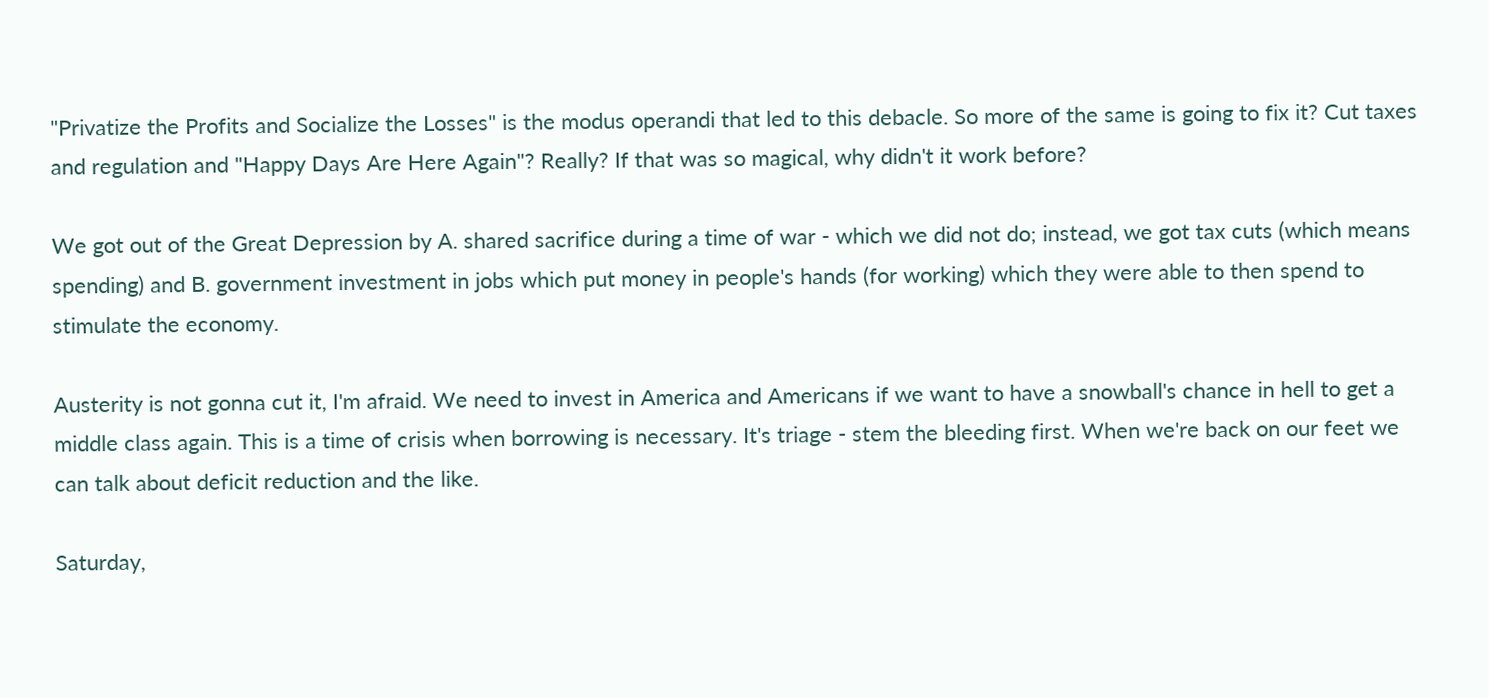"Privatize the Profits and Socialize the Losses" is the modus operandi that led to this debacle. So more of the same is going to fix it? Cut taxes and regulation and "Happy Days Are Here Again"? Really? If that was so magical, why didn't it work before?

We got out of the Great Depression by A. shared sacrifice during a time of war - which we did not do; instead, we got tax cuts (which means spending) and B. government investment in jobs which put money in people's hands (for working) which they were able to then spend to stimulate the economy.

Austerity is not gonna cut it, I'm afraid. We need to invest in America and Americans if we want to have a snowball's chance in hell to get a middle class again. This is a time of crisis when borrowing is necessary. It's triage - stem the bleeding first. When we're back on our feet we can talk about deficit reduction and the like.

Saturday,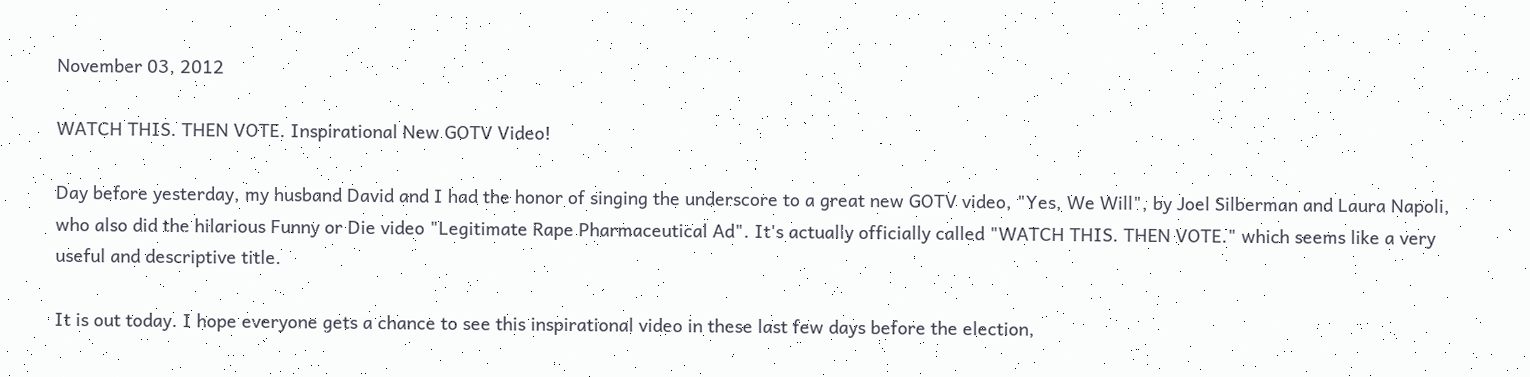November 03, 2012

WATCH THIS. THEN VOTE. Inspirational New GOTV Video!

Day before yesterday, my husband David and I had the honor of singing the underscore to a great new GOTV video, "Yes, We Will", by Joel Silberman and Laura Napoli, who also did the hilarious Funny or Die video "Legitimate Rape Pharmaceutical Ad". It's actually officially called "WATCH THIS. THEN VOTE." which seems like a very useful and descriptive title.

It is out today. I hope everyone gets a chance to see this inspirational video in these last few days before the election,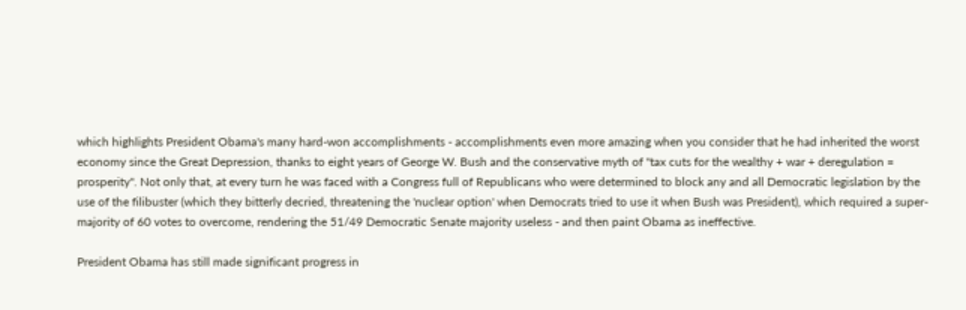which highlights President Obama's many hard-won accomplishments - accomplishments even more amazing when you consider that he had inherited the worst economy since the Great Depression, thanks to eight years of George W. Bush and the conservative myth of "tax cuts for the wealthy + war + deregulation = prosperity". Not only that, at every turn he was faced with a Congress full of Republicans who were determined to block any and all Democratic legislation by the use of the filibuster (which they bitterly decried, threatening the 'nuclear option' when Democrats tried to use it when Bush was President), which required a super-majority of 60 votes to overcome, rendering the 51/49 Democratic Senate majority useless - and then paint Obama as ineffective.

President Obama has still made significant progress in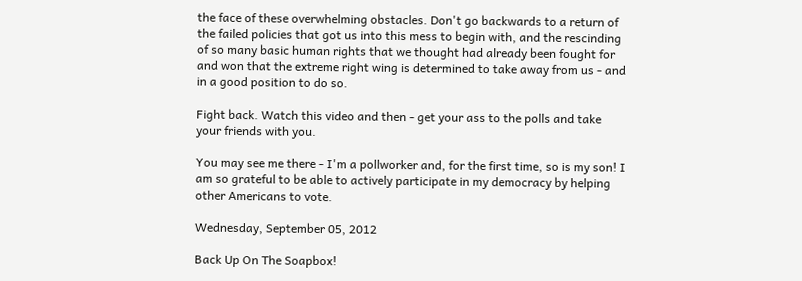the face of these overwhelming obstacles. Don't go backwards to a return of the failed policies that got us into this mess to begin with, and the rescinding of so many basic human rights that we thought had already been fought for and won that the extreme right wing is determined to take away from us - and in a good position to do so.

Fight back. Watch this video and then - get your ass to the polls and take your friends with you.

You may see me there - I'm a pollworker and, for the first time, so is my son! I am so grateful to be able to actively participate in my democracy by helping other Americans to vote.

Wednesday, September 05, 2012

Back Up On The Soapbox!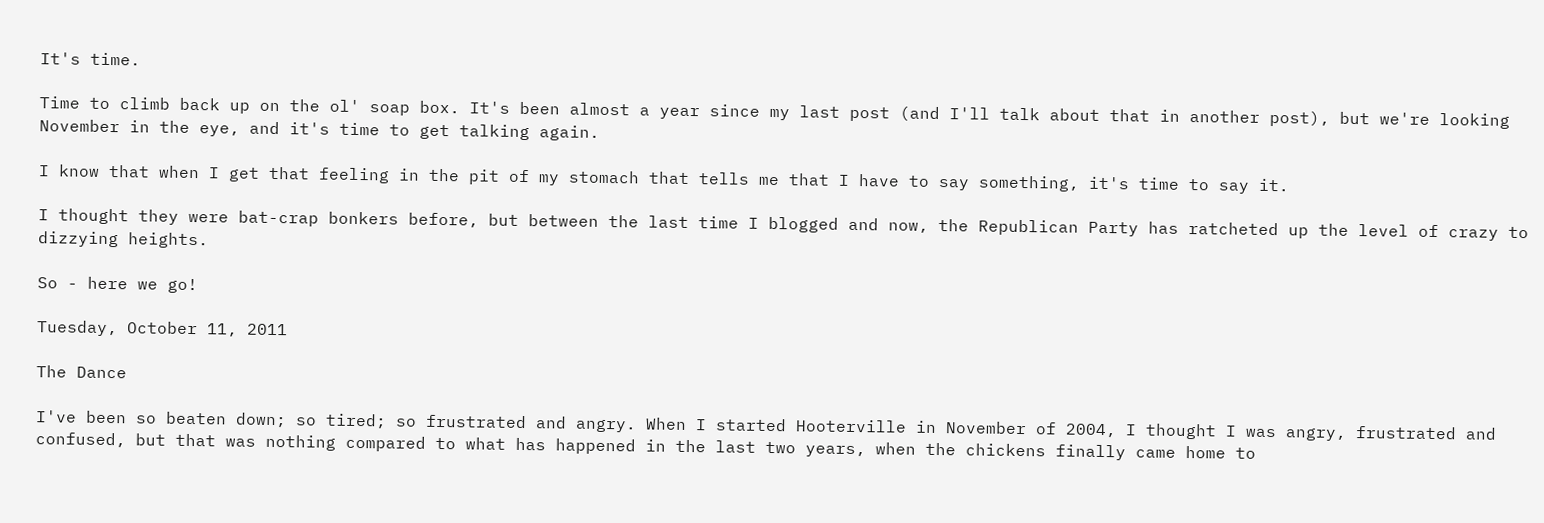It's time.

Time to climb back up on the ol' soap box. It's been almost a year since my last post (and I'll talk about that in another post), but we're looking November in the eye, and it's time to get talking again.

I know that when I get that feeling in the pit of my stomach that tells me that I have to say something, it's time to say it.

I thought they were bat-crap bonkers before, but between the last time I blogged and now, the Republican Party has ratcheted up the level of crazy to dizzying heights.

So - here we go!

Tuesday, October 11, 2011

The Dance

I've been so beaten down; so tired; so frustrated and angry. When I started Hooterville in November of 2004, I thought I was angry, frustrated and confused, but that was nothing compared to what has happened in the last two years, when the chickens finally came home to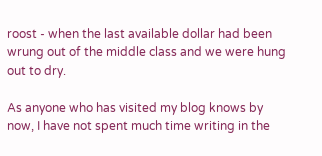roost - when the last available dollar had been wrung out of the middle class and we were hung out to dry.

As anyone who has visited my blog knows by now, I have not spent much time writing in the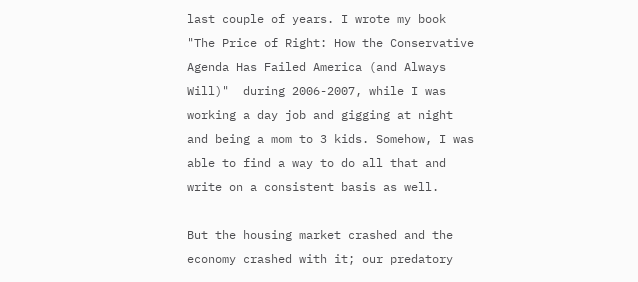last couple of years. I wrote my book "The Price of Right: How the Conservative Agenda Has Failed America (and Always Will)"  during 2006-2007, while I was working a day job and gigging at night and being a mom to 3 kids. Somehow, I was able to find a way to do all that and write on a consistent basis as well.

But the housing market crashed and the economy crashed with it; our predatory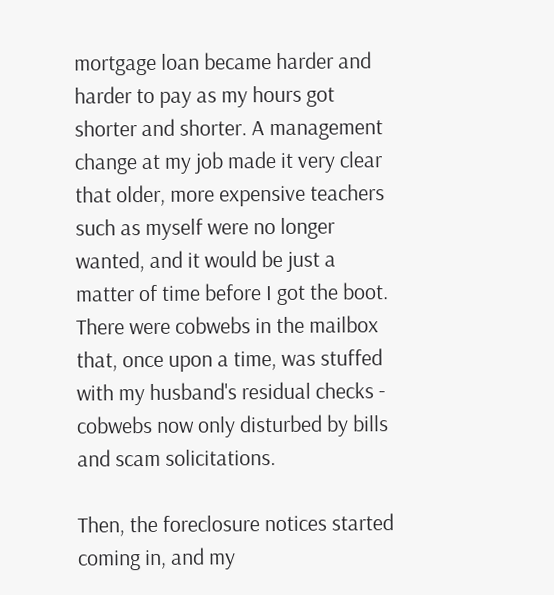mortgage loan became harder and harder to pay as my hours got shorter and shorter. A management change at my job made it very clear that older, more expensive teachers such as myself were no longer wanted, and it would be just a matter of time before I got the boot. There were cobwebs in the mailbox that, once upon a time, was stuffed with my husband's residual checks - cobwebs now only disturbed by bills and scam solicitations.

Then, the foreclosure notices started coming in, and my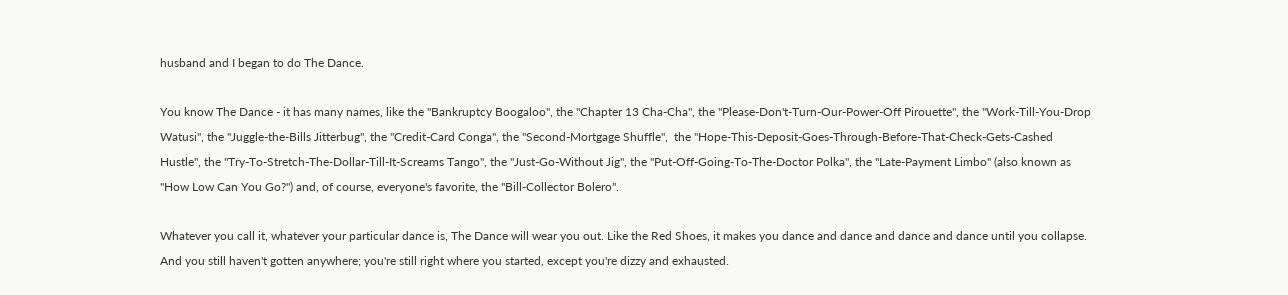husband and I began to do The Dance.

You know The Dance - it has many names, like the "Bankruptcy Boogaloo", the "Chapter 13 Cha-Cha", the "Please-Don't-Turn-Our-Power-Off Pirouette", the "Work-Till-You-Drop Watusi", the "Juggle-the-Bills Jitterbug", the "Credit-Card Conga", the "Second-Mortgage Shuffle",  the "Hope-This-Deposit-Goes-Through-Before-That-Check-Gets-Cashed Hustle", the "Try-To-Stretch-The-Dollar-Till-It-Screams Tango", the "Just-Go-Without Jig", the "Put-Off-Going-To-The-Doctor Polka", the "Late-Payment Limbo" (also known as "How Low Can You Go?") and, of course, everyone's favorite, the "Bill-Collector Bolero".

Whatever you call it, whatever your particular dance is, The Dance will wear you out. Like the Red Shoes, it makes you dance and dance and dance and dance until you collapse. And you still haven't gotten anywhere; you're still right where you started, except you're dizzy and exhausted.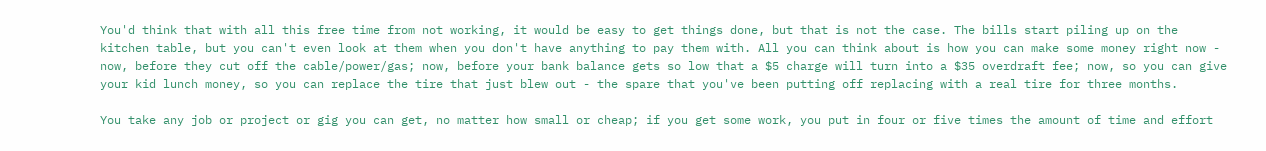You'd think that with all this free time from not working, it would be easy to get things done, but that is not the case. The bills start piling up on the kitchen table, but you can't even look at them when you don't have anything to pay them with. All you can think about is how you can make some money right now - now, before they cut off the cable/power/gas; now, before your bank balance gets so low that a $5 charge will turn into a $35 overdraft fee; now, so you can give your kid lunch money, so you can replace the tire that just blew out - the spare that you've been putting off replacing with a real tire for three months.

You take any job or project or gig you can get, no matter how small or cheap; if you get some work, you put in four or five times the amount of time and effort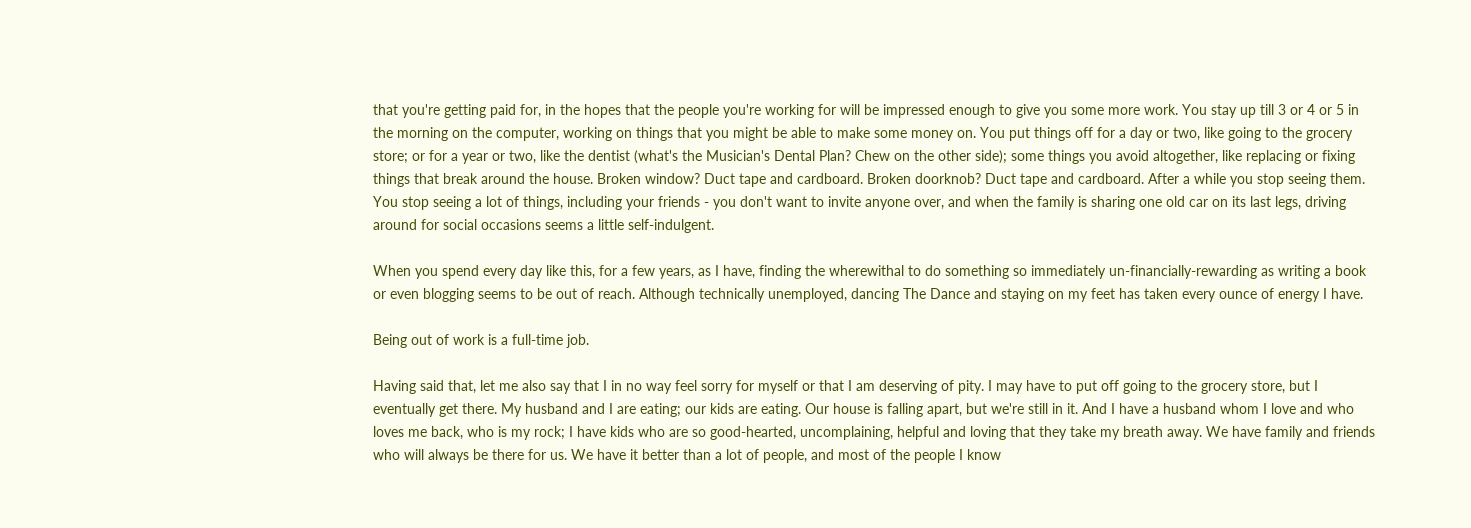that you're getting paid for, in the hopes that the people you're working for will be impressed enough to give you some more work. You stay up till 3 or 4 or 5 in the morning on the computer, working on things that you might be able to make some money on. You put things off for a day or two, like going to the grocery store; or for a year or two, like the dentist (what's the Musician's Dental Plan? Chew on the other side); some things you avoid altogether, like replacing or fixing things that break around the house. Broken window? Duct tape and cardboard. Broken doorknob? Duct tape and cardboard. After a while you stop seeing them. You stop seeing a lot of things, including your friends - you don't want to invite anyone over, and when the family is sharing one old car on its last legs, driving around for social occasions seems a little self-indulgent.

When you spend every day like this, for a few years, as I have, finding the wherewithal to do something so immediately un-financially-rewarding as writing a book or even blogging seems to be out of reach. Although technically unemployed, dancing The Dance and staying on my feet has taken every ounce of energy I have.

Being out of work is a full-time job.

Having said that, let me also say that I in no way feel sorry for myself or that I am deserving of pity. I may have to put off going to the grocery store, but I eventually get there. My husband and I are eating; our kids are eating. Our house is falling apart, but we're still in it. And I have a husband whom I love and who loves me back, who is my rock; I have kids who are so good-hearted, uncomplaining, helpful and loving that they take my breath away. We have family and friends who will always be there for us. We have it better than a lot of people, and most of the people I know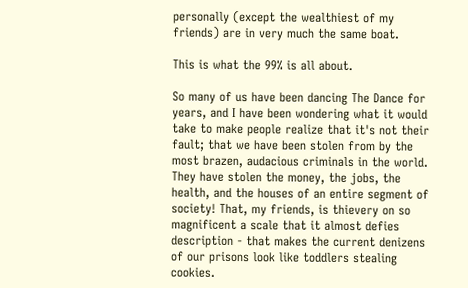personally (except the wealthiest of my friends) are in very much the same boat.

This is what the 99% is all about.

So many of us have been dancing The Dance for years, and I have been wondering what it would take to make people realize that it's not their fault; that we have been stolen from by the most brazen, audacious criminals in the world. They have stolen the money, the jobs, the health, and the houses of an entire segment of society! That, my friends, is thievery on so magnificent a scale that it almost defies description - that makes the current denizens of our prisons look like toddlers stealing cookies.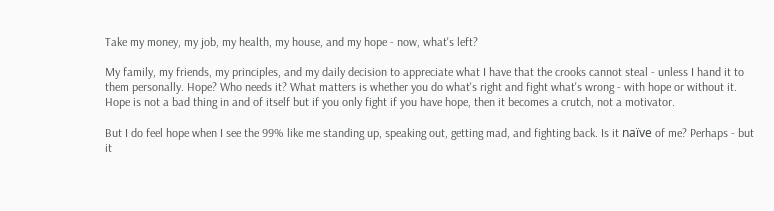Take my money, my job, my health, my house, and my hope - now, what's left?

My family, my friends, my principles, and my daily decision to appreciate what I have that the crooks cannot steal - unless I hand it to them personally. Hope? Who needs it? What matters is whether you do what's right and fight what's wrong - with hope or without it. Hope is not a bad thing in and of itself but if you only fight if you have hope, then it becomes a crutch, not a motivator.

But I do feel hope when I see the 99% like me standing up, speaking out, getting mad, and fighting back. Is it naïve of me? Perhaps - but it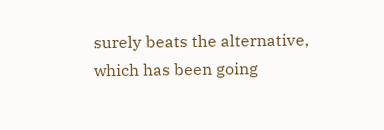surely beats the alternative, which has been going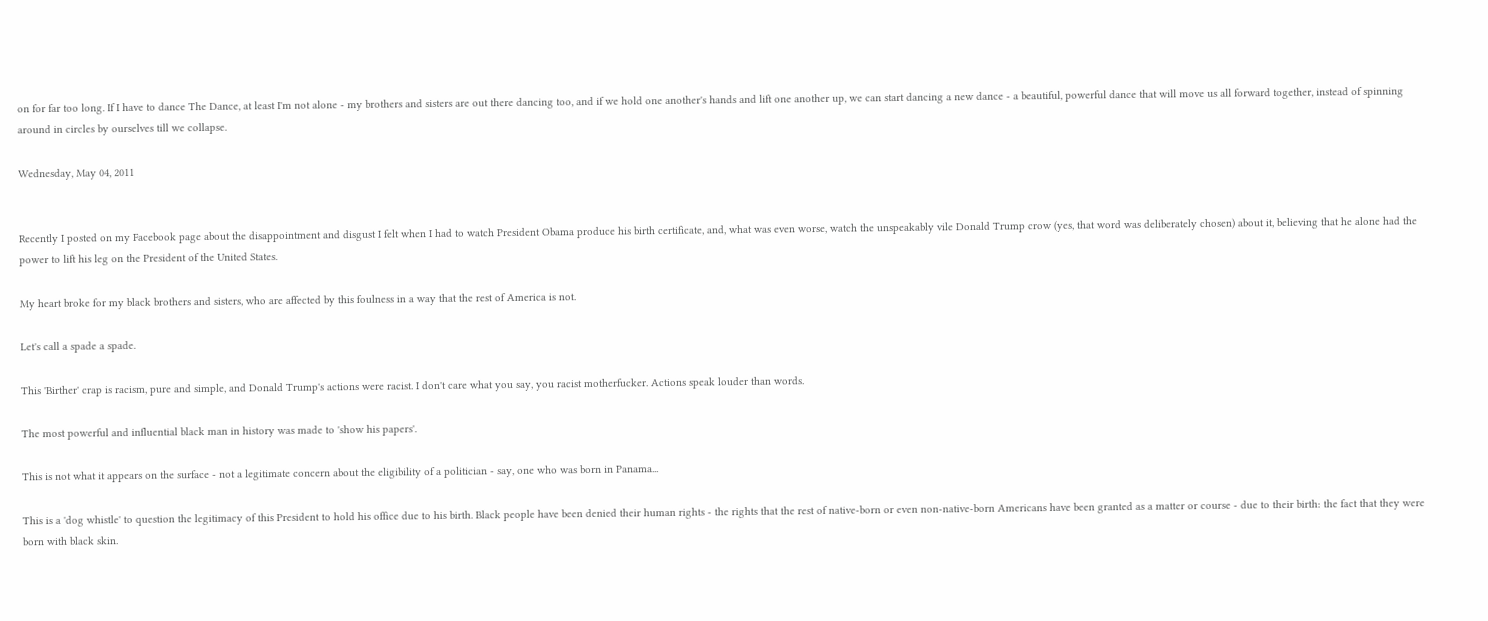on for far too long. If I have to dance The Dance, at least I'm not alone - my brothers and sisters are out there dancing too, and if we hold one another's hands and lift one another up, we can start dancing a new dance - a beautiful, powerful dance that will move us all forward together, instead of spinning around in circles by ourselves till we collapse.

Wednesday, May 04, 2011


Recently I posted on my Facebook page about the disappointment and disgust I felt when I had to watch President Obama produce his birth certificate, and, what was even worse, watch the unspeakably vile Donald Trump crow (yes, that word was deliberately chosen) about it, believing that he alone had the power to lift his leg on the President of the United States.

My heart broke for my black brothers and sisters, who are affected by this foulness in a way that the rest of America is not.

Let's call a spade a spade.

This 'Birther' crap is racism, pure and simple, and Donald Trump's actions were racist. I don't care what you say, you racist motherfucker. Actions speak louder than words.

The most powerful and influential black man in history was made to 'show his papers'.

This is not what it appears on the surface - not a legitimate concern about the eligibility of a politician - say, one who was born in Panama...

This is a 'dog whistle' to question the legitimacy of this President to hold his office due to his birth. Black people have been denied their human rights - the rights that the rest of native-born or even non-native-born Americans have been granted as a matter or course - due to their birth: the fact that they were born with black skin.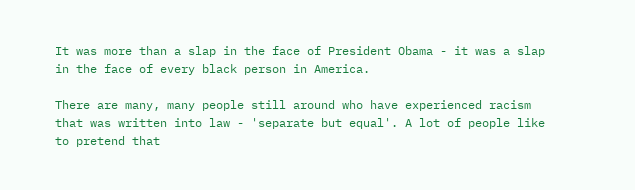It was more than a slap in the face of President Obama - it was a slap in the face of every black person in America.

There are many, many people still around who have experienced racism that was written into law - 'separate but equal'. A lot of people like to pretend that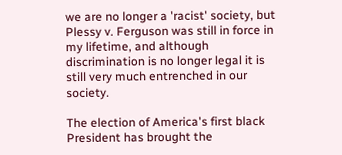we are no longer a 'racist' society, but Plessy v. Ferguson was still in force in my lifetime, and although discrimination is no longer legal it is still very much entrenched in our society.

The election of America's first black President has brought the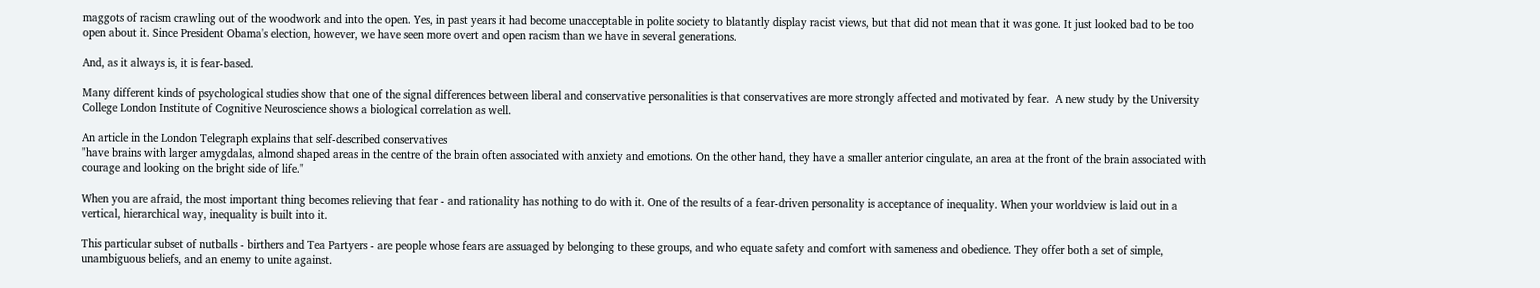maggots of racism crawling out of the woodwork and into the open. Yes, in past years it had become unacceptable in polite society to blatantly display racist views, but that did not mean that it was gone. It just looked bad to be too open about it. Since President Obama's election, however, we have seen more overt and open racism than we have in several generations.

And, as it always is, it is fear-based.

Many different kinds of psychological studies show that one of the signal differences between liberal and conservative personalities is that conservatives are more strongly affected and motivated by fear.  A new study by the University College London Institute of Cognitive Neuroscience shows a biological correlation as well.

An article in the London Telegraph explains that self-described conservatives
"have brains with larger amygdalas, almond shaped areas in the centre of the brain often associated with anxiety and emotions. On the other hand, they have a smaller anterior cingulate, an area at the front of the brain associated with courage and looking on the bright side of life."

When you are afraid, the most important thing becomes relieving that fear - and rationality has nothing to do with it. One of the results of a fear-driven personality is acceptance of inequality. When your worldview is laid out in a vertical, hierarchical way, inequality is built into it.

This particular subset of nutballs - birthers and Tea Partyers - are people whose fears are assuaged by belonging to these groups, and who equate safety and comfort with sameness and obedience. They offer both a set of simple, unambiguous beliefs, and an enemy to unite against.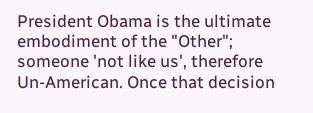President Obama is the ultimate embodiment of the "Other"; someone 'not like us', therefore Un-American. Once that decision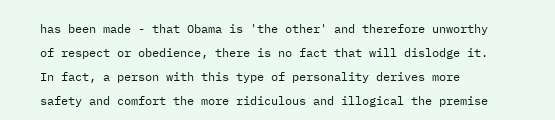has been made - that Obama is 'the other' and therefore unworthy of respect or obedience, there is no fact that will dislodge it. In fact, a person with this type of personality derives more safety and comfort the more ridiculous and illogical the premise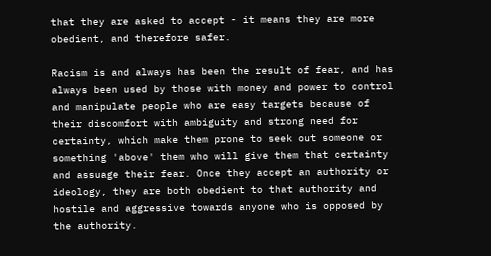that they are asked to accept - it means they are more obedient, and therefore safer.

Racism is and always has been the result of fear, and has always been used by those with money and power to control and manipulate people who are easy targets because of their discomfort with ambiguity and strong need for certainty, which make them prone to seek out someone or something 'above' them who will give them that certainty and assuage their fear. Once they accept an authority or ideology, they are both obedient to that authority and hostile and aggressive towards anyone who is opposed by the authority.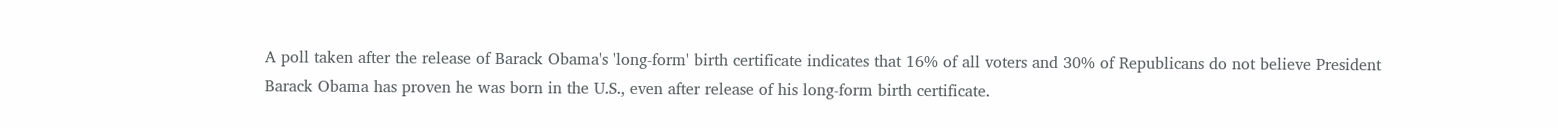A poll taken after the release of Barack Obama's 'long-form' birth certificate indicates that 16% of all voters and 30% of Republicans do not believe President Barack Obama has proven he was born in the U.S., even after release of his long-form birth certificate.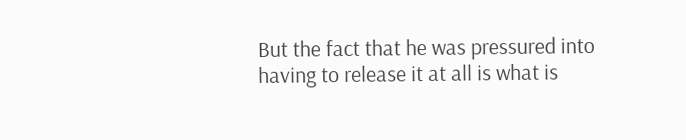But the fact that he was pressured into having to release it at all is what is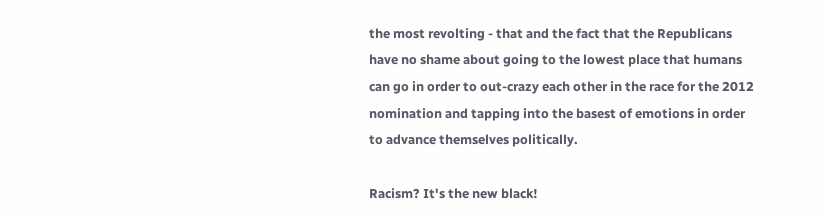the most revolting - that and the fact that the Republicans have no shame about going to the lowest place that humans can go in order to out-crazy each other in the race for the 2012 nomination and tapping into the basest of emotions in order to advance themselves politically.

Racism? It's the new black!